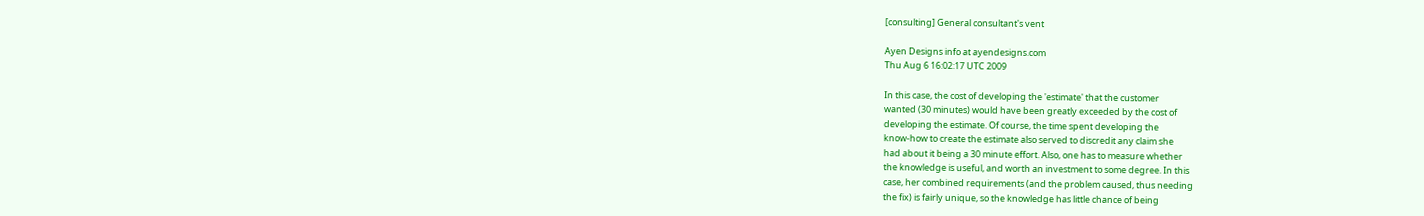[consulting] General consultant's vent

Ayen Designs info at ayendesigns.com
Thu Aug 6 16:02:17 UTC 2009

In this case, the cost of developing the 'estimate' that the customer
wanted (30 minutes) would have been greatly exceeded by the cost of
developing the estimate. Of course, the time spent developing the
know-how to create the estimate also served to discredit any claim she
had about it being a 30 minute effort. Also, one has to measure whether
the knowledge is useful, and worth an investment to some degree. In this
case, her combined requirements (and the problem caused, thus needing
the fix) is fairly unique, so the knowledge has little chance of being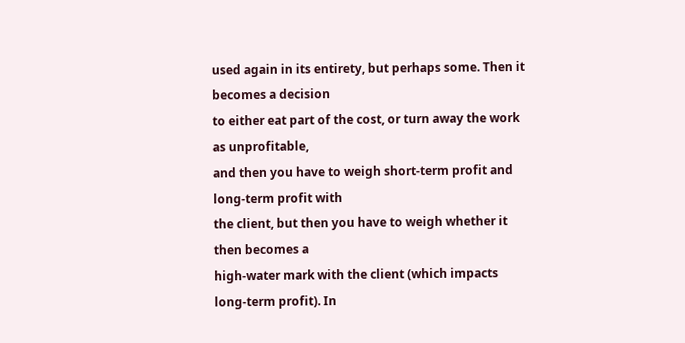used again in its entirety, but perhaps some. Then it becomes a decision
to either eat part of the cost, or turn away the work as unprofitable,
and then you have to weigh short-term profit and long-term profit with
the client, but then you have to weigh whether it then becomes a
high-water mark with the client (which impacts long-term profit). In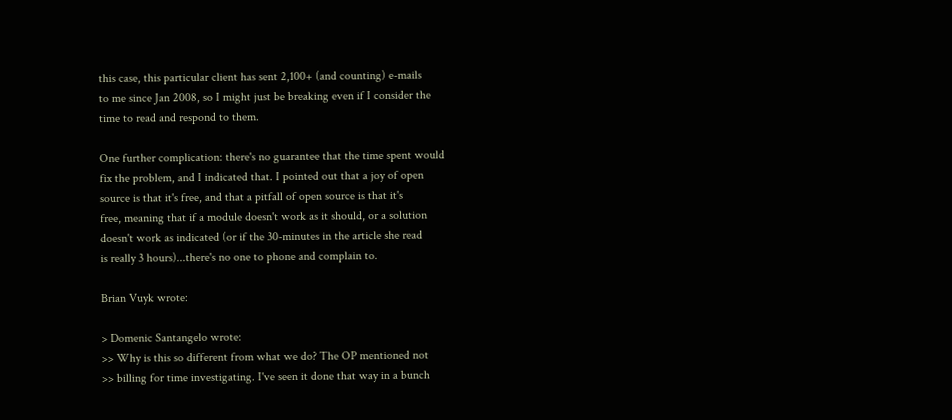this case, this particular client has sent 2,100+ (and counting) e-mails
to me since Jan 2008, so I might just be breaking even if I consider the
time to read and respond to them.

One further complication: there's no guarantee that the time spent would
fix the problem, and I indicated that. I pointed out that a joy of open
source is that it's free, and that a pitfall of open source is that it's
free, meaning that if a module doesn't work as it should, or a solution
doesn't work as indicated (or if the 30-minutes in the article she read
is really 3 hours)...there's no one to phone and complain to.

Brian Vuyk wrote:

> Domenic Santangelo wrote:
>> Why is this so different from what we do? The OP mentioned not
>> billing for time investigating. I've seen it done that way in a bunch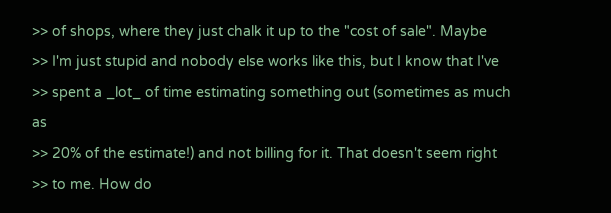>> of shops, where they just chalk it up to the "cost of sale". Maybe
>> I'm just stupid and nobody else works like this, but I know that I've
>> spent a _lot_ of time estimating something out (sometimes as much as
>> 20% of the estimate!) and not billing for it. That doesn't seem right
>> to me. How do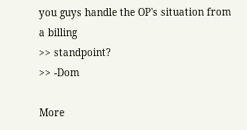you guys handle the OP's situation from a billing
>> standpoint?
>> -Dom

More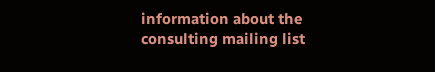information about the consulting mailing list